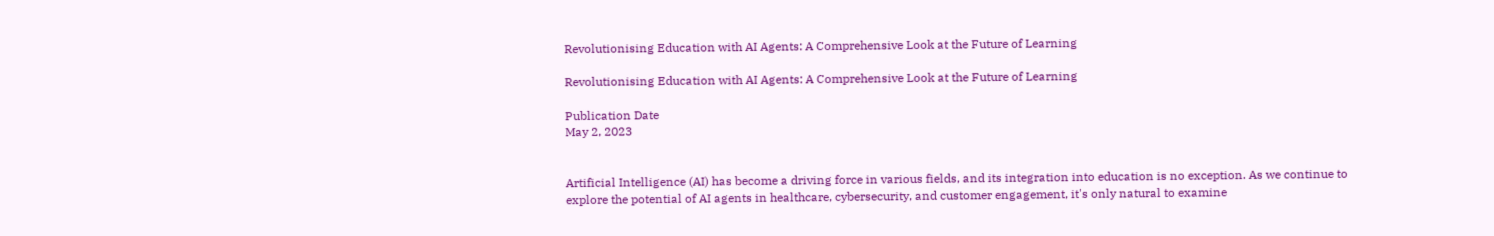Revolutionising Education with AI Agents: A Comprehensive Look at the Future of Learning

Revolutionising Education with AI Agents: A Comprehensive Look at the Future of Learning

Publication Date
May 2, 2023


Artificial Intelligence (AI) has become a driving force in various fields, and its integration into education is no exception. As we continue to explore the potential of AI agents in healthcare, cybersecurity, and customer engagement, it's only natural to examine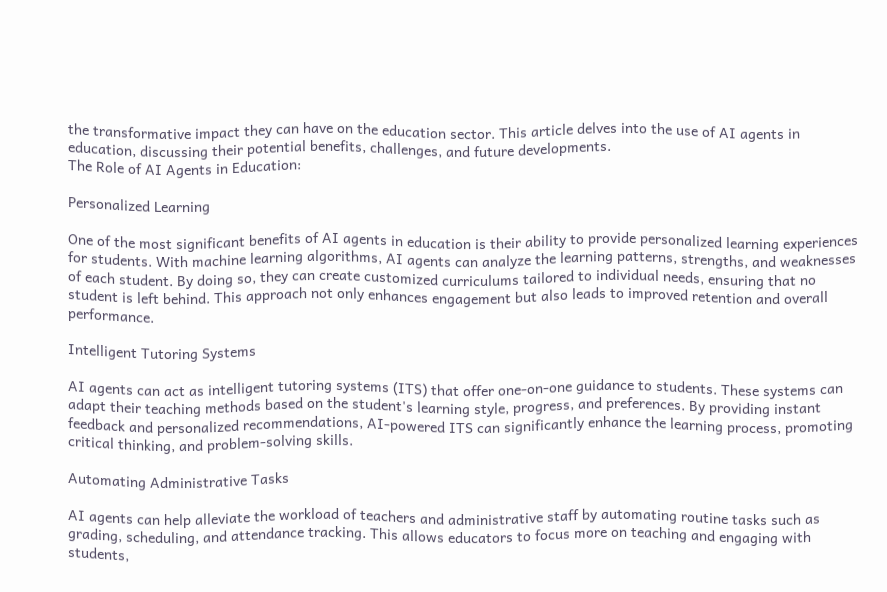the transformative impact they can have on the education sector. This article delves into the use of AI agents in education, discussing their potential benefits, challenges, and future developments.
The Role of AI Agents in Education:

Personalized Learning

One of the most significant benefits of AI agents in education is their ability to provide personalized learning experiences for students. With machine learning algorithms, AI agents can analyze the learning patterns, strengths, and weaknesses of each student. By doing so, they can create customized curriculums tailored to individual needs, ensuring that no student is left behind. This approach not only enhances engagement but also leads to improved retention and overall performance.

Intelligent Tutoring Systems

AI agents can act as intelligent tutoring systems (ITS) that offer one-on-one guidance to students. These systems can adapt their teaching methods based on the student's learning style, progress, and preferences. By providing instant feedback and personalized recommendations, AI-powered ITS can significantly enhance the learning process, promoting critical thinking, and problem-solving skills.

Automating Administrative Tasks

AI agents can help alleviate the workload of teachers and administrative staff by automating routine tasks such as grading, scheduling, and attendance tracking. This allows educators to focus more on teaching and engaging with students,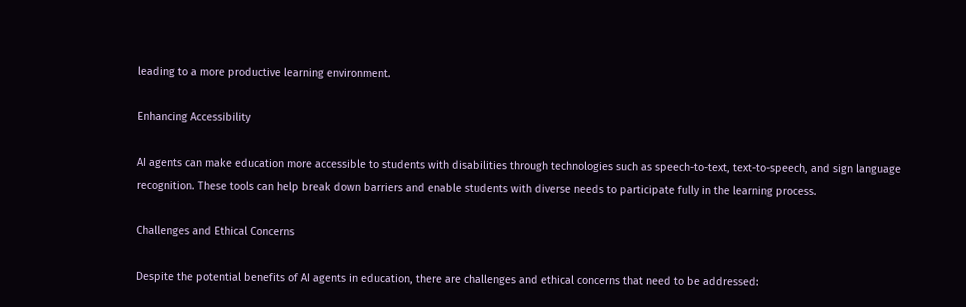leading to a more productive learning environment.

Enhancing Accessibility

AI agents can make education more accessible to students with disabilities through technologies such as speech-to-text, text-to-speech, and sign language recognition. These tools can help break down barriers and enable students with diverse needs to participate fully in the learning process.

Challenges and Ethical Concerns

Despite the potential benefits of AI agents in education, there are challenges and ethical concerns that need to be addressed: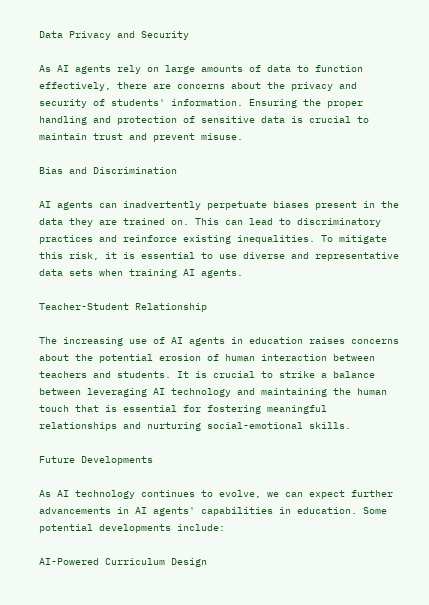Data Privacy and Security

As AI agents rely on large amounts of data to function effectively, there are concerns about the privacy and security of students' information. Ensuring the proper handling and protection of sensitive data is crucial to maintain trust and prevent misuse.

Bias and Discrimination

AI agents can inadvertently perpetuate biases present in the data they are trained on. This can lead to discriminatory practices and reinforce existing inequalities. To mitigate this risk, it is essential to use diverse and representative data sets when training AI agents.

Teacher-Student Relationship

The increasing use of AI agents in education raises concerns about the potential erosion of human interaction between teachers and students. It is crucial to strike a balance between leveraging AI technology and maintaining the human touch that is essential for fostering meaningful relationships and nurturing social-emotional skills.

Future Developments

As AI technology continues to evolve, we can expect further advancements in AI agents' capabilities in education. Some potential developments include:

AI-Powered Curriculum Design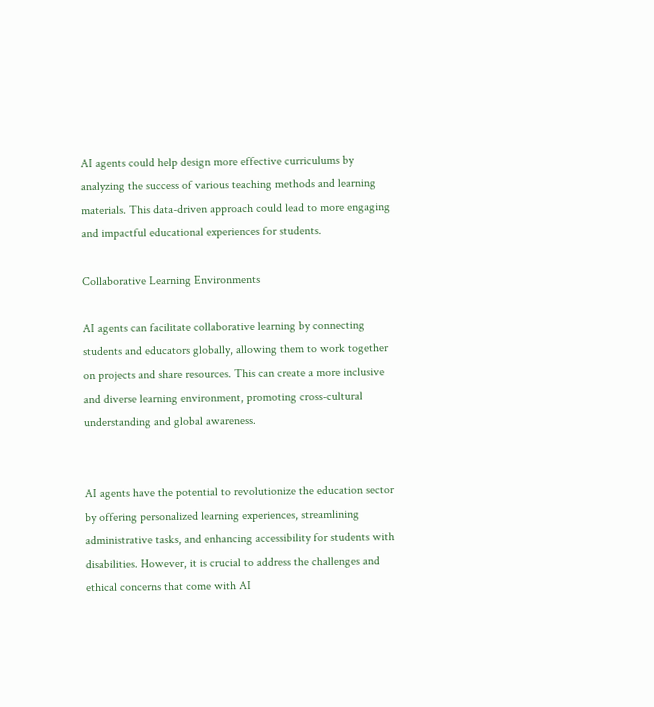AI agents could help design more effective curriculums by analyzing the success of various teaching methods and learning materials. This data-driven approach could lead to more engaging and impactful educational experiences for students.

Collaborative Learning Environments

AI agents can facilitate collaborative learning by connecting students and educators globally, allowing them to work together on projects and share resources. This can create a more inclusive and diverse learning environment, promoting cross-cultural understanding and global awareness.


AI agents have the potential to revolutionize the education sector by offering personalized learning experiences, streamlining administrative tasks, and enhancing accessibility for students with disabilities. However, it is crucial to address the challenges and ethical concerns that come with AI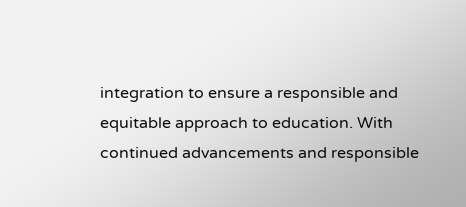integration to ensure a responsible and equitable approach to education. With continued advancements and responsible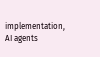implementation, AI agents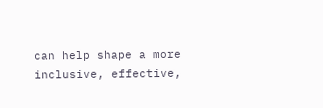can help shape a more inclusive, effective,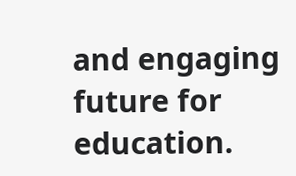and engaging future for education.